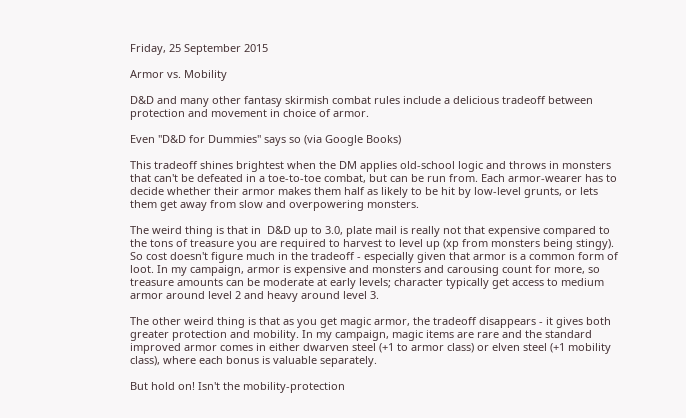Friday, 25 September 2015

Armor vs. Mobility

D&D and many other fantasy skirmish combat rules include a delicious tradeoff between protection and movement in choice of armor.

Even "D&D for Dummies" says so (via Google Books)

This tradeoff shines brightest when the DM applies old-school logic and throws in monsters that can't be defeated in a toe-to-toe combat, but can be run from. Each armor-wearer has to decide whether their armor makes them half as likely to be hit by low-level grunts, or lets them get away from slow and overpowering monsters.

The weird thing is that in  D&D up to 3.0, plate mail is really not that expensive compared to the tons of treasure you are required to harvest to level up (xp from monsters being stingy). So cost doesn't figure much in the tradeoff - especially given that armor is a common form of loot. In my campaign, armor is expensive and monsters and carousing count for more, so treasure amounts can be moderate at early levels; character typically get access to medium armor around level 2 and heavy around level 3.

The other weird thing is that as you get magic armor, the tradeoff disappears - it gives both greater protection and mobility. In my campaign, magic items are rare and the standard improved armor comes in either dwarven steel (+1 to armor class) or elven steel (+1 mobility class), where each bonus is valuable separately.

But hold on! Isn't the mobility-protection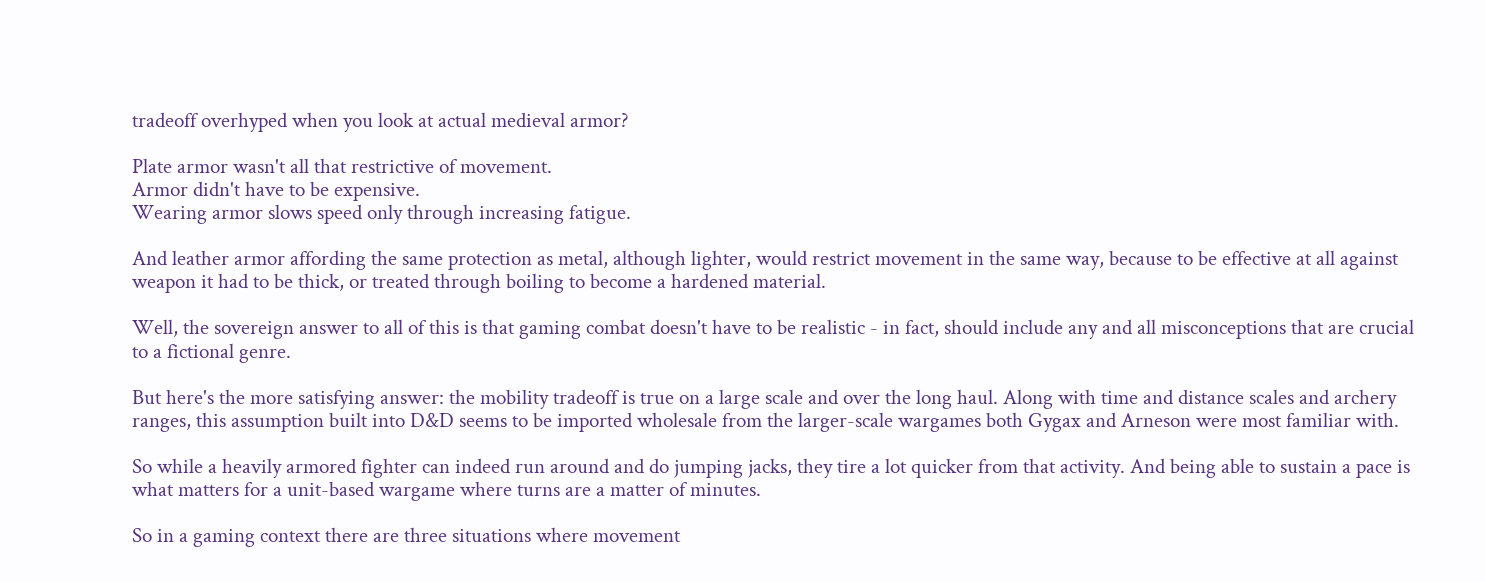tradeoff overhyped when you look at actual medieval armor?

Plate armor wasn't all that restrictive of movement.
Armor didn't have to be expensive.
Wearing armor slows speed only through increasing fatigue.

And leather armor affording the same protection as metal, although lighter, would restrict movement in the same way, because to be effective at all against weapon it had to be thick, or treated through boiling to become a hardened material.

Well, the sovereign answer to all of this is that gaming combat doesn't have to be realistic - in fact, should include any and all misconceptions that are crucial to a fictional genre.

But here's the more satisfying answer: the mobility tradeoff is true on a large scale and over the long haul. Along with time and distance scales and archery ranges, this assumption built into D&D seems to be imported wholesale from the larger-scale wargames both Gygax and Arneson were most familiar with.

So while a heavily armored fighter can indeed run around and do jumping jacks, they tire a lot quicker from that activity. And being able to sustain a pace is what matters for a unit-based wargame where turns are a matter of minutes.

So in a gaming context there are three situations where movement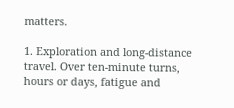matters.

1. Exploration and long-distance travel. Over ten-minute turns, hours or days, fatigue and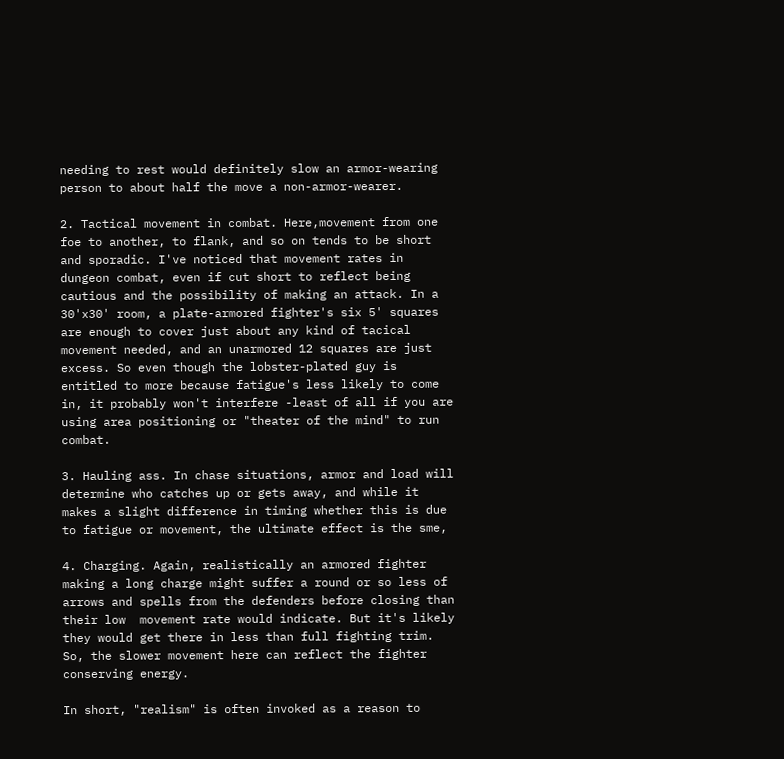needing to rest would definitely slow an armor-wearing person to about half the move a non-armor-wearer.

2. Tactical movement in combat. Here,movement from one foe to another, to flank, and so on tends to be short and sporadic. I've noticed that movement rates in dungeon combat, even if cut short to reflect being cautious and the possibility of making an attack. In a 30'x30' room, a plate-armored fighter's six 5' squares are enough to cover just about any kind of tacical movement needed, and an unarmored 12 squares are just excess. So even though the lobster-plated guy is entitled to more because fatigue's less likely to come in, it probably won't interfere -least of all if you are using area positioning or "theater of the mind" to run combat.

3. Hauling ass. In chase situations, armor and load will determine who catches up or gets away, and while it makes a slight difference in timing whether this is due to fatigue or movement, the ultimate effect is the sme,

4. Charging. Again, realistically an armored fighter making a long charge might suffer a round or so less of arrows and spells from the defenders before closing than their low  movement rate would indicate. But it's likely they would get there in less than full fighting trim. So, the slower movement here can reflect the fighter conserving energy.

In short, "realism" is often invoked as a reason to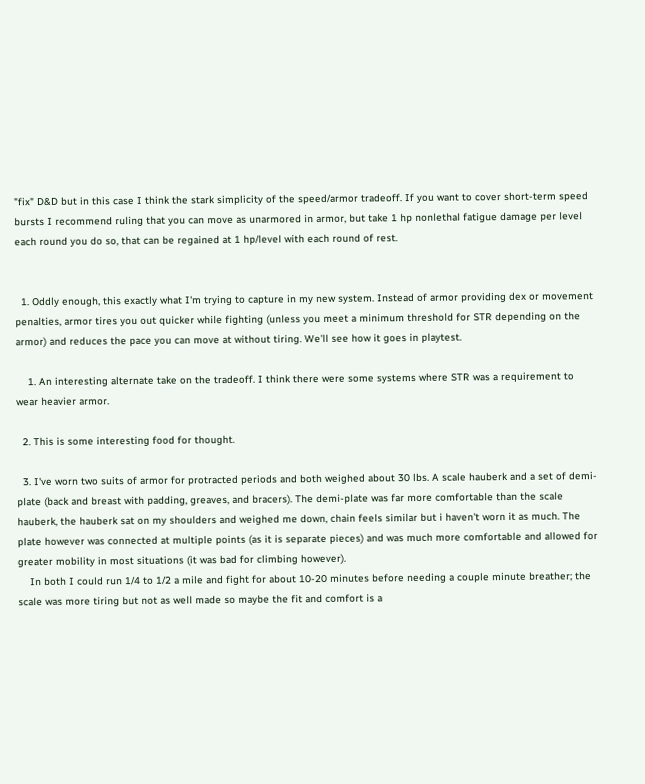"fix" D&D but in this case I think the stark simplicity of the speed/armor tradeoff. If you want to cover short-term speed bursts I recommend ruling that you can move as unarmored in armor, but take 1 hp nonlethal fatigue damage per level each round you do so, that can be regained at 1 hp/level with each round of rest.


  1. Oddly enough, this exactly what I'm trying to capture in my new system. Instead of armor providing dex or movement penalties, armor tires you out quicker while fighting (unless you meet a minimum threshold for STR depending on the armor) and reduces the pace you can move at without tiring. We'll see how it goes in playtest.

    1. An interesting alternate take on the tradeoff. I think there were some systems where STR was a requirement to wear heavier armor.

  2. This is some interesting food for thought.

  3. I've worn two suits of armor for protracted periods and both weighed about 30 lbs. A scale hauberk and a set of demi-plate (back and breast with padding, greaves, and bracers). The demi-plate was far more comfortable than the scale hauberk, the hauberk sat on my shoulders and weighed me down, chain feels similar but i haven't worn it as much. The plate however was connected at multiple points (as it is separate pieces) and was much more comfortable and allowed for greater mobility in most situations (it was bad for climbing however).
    In both I could run 1/4 to 1/2 a mile and fight for about 10-20 minutes before needing a couple minute breather; the scale was more tiring but not as well made so maybe the fit and comfort is a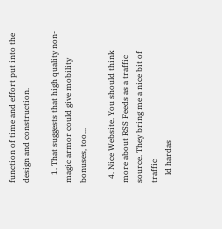function of time and effort put into the design and construction.

    1. That suggests that high quality non-magic armor could give mobility bonuses, too...

  4. Nice Website. You should think more about RSS Feeds as a traffic source. They bring me a nice bit of traffic
    ld hardas